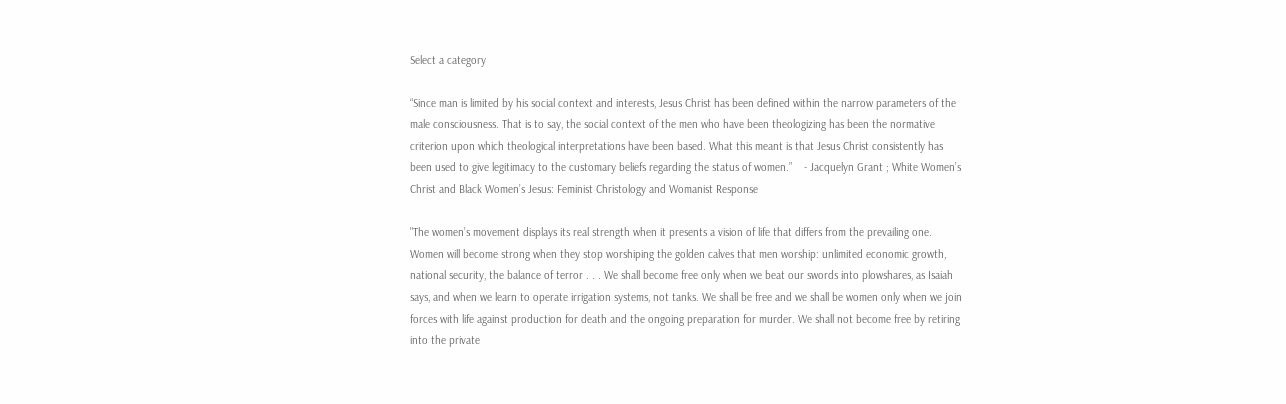Select a category

“Since man is limited by his social context and interests, Jesus Christ has been defined within the narrow parameters of the male consciousness. That is to say, the social context of the men who have been theologizing has been the normative criterion upon which theological interpretations have been based. What this meant is that Jesus Christ consistently has been used to give legitimacy to the customary beliefs regarding the status of women.”    - Jacquelyn Grant ; White Women’s Christ and Black Women’s Jesus: Feminist Christology and Womanist Response

"The women’s movement displays its real strength when it presents a vision of life that differs from the prevailing one. Women will become strong when they stop worshiping the golden calves that men worship: unlimited economic growth, national security, the balance of terror . . . We shall become free only when we beat our swords into plowshares, as Isaiah says, and when we learn to operate irrigation systems, not tanks. We shall be free and we shall be women only when we join forces with life against production for death and the ongoing preparation for murder. We shall not become free by retiring into the private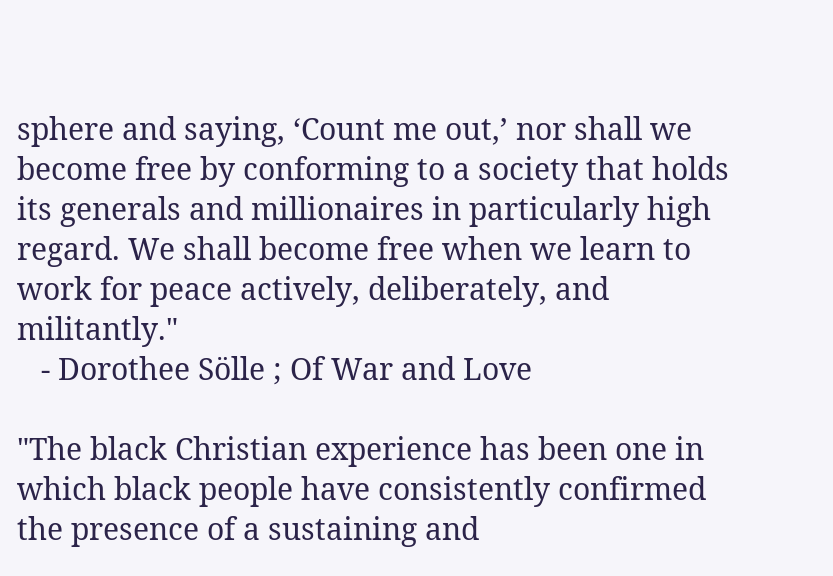sphere and saying, ‘Count me out,’ nor shall we become free by conforming to a society that holds its generals and millionaires in particularly high regard. We shall become free when we learn to work for peace actively, deliberately, and militantly."
   - Dorothee Sölle ; Of War and Love

"The black Christian experience has been one in which black people have consistently confirmed the presence of a sustaining and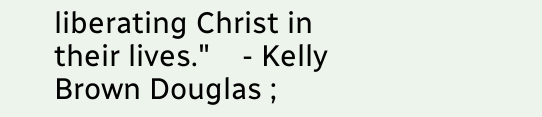liberating Christ in their lives."    - Kelly Brown Douglas ;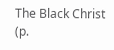The Black Christ (p.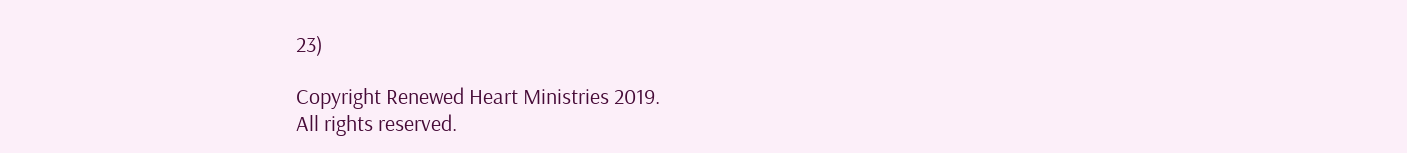23)

Copyright Renewed Heart Ministries 2019.
All rights reserved.